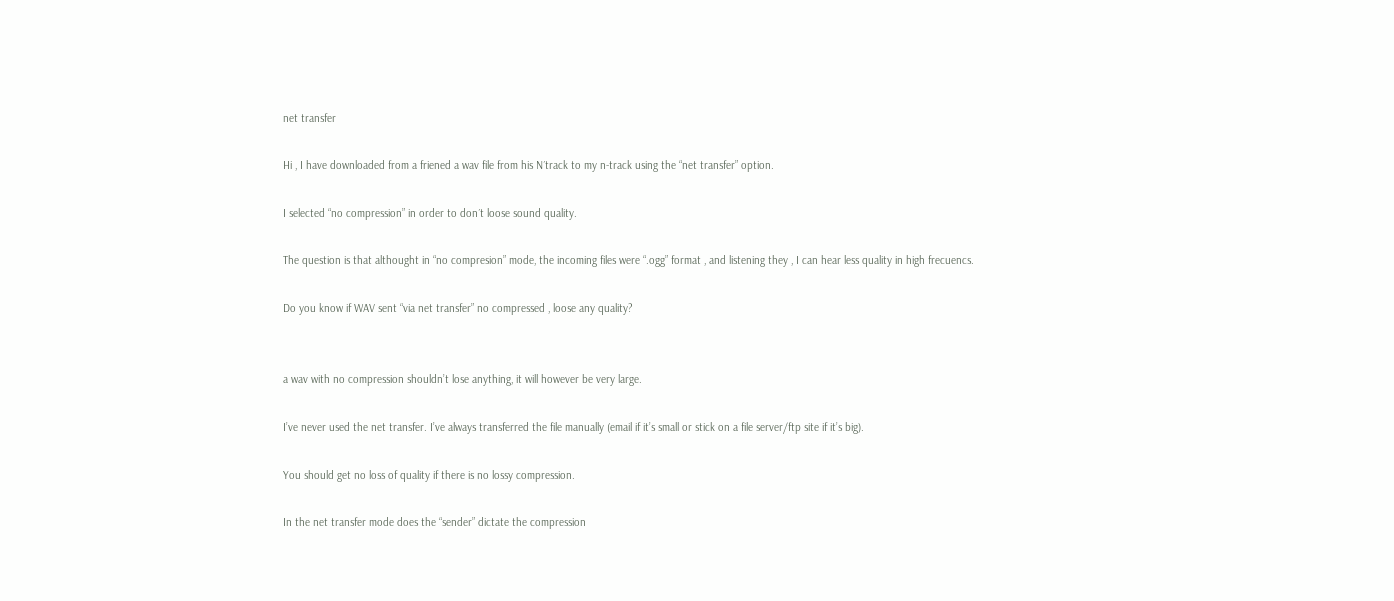net transfer

Hi , I have downloaded from a friened a wav file from his N´track to my n-track using the “net transfer” option.

I selected “no compression” in order to don´t loose sound quality.

The question is that althought in “no compresion” mode, the incoming files were “.ogg” format , and listening they , I can hear less quality in high frecuencs.

Do you know if WAV sent “via net transfer” no compressed , loose any quality?


a wav with no compression shouldn’t lose anything, it will however be very large.

I’ve never used the net transfer. I’ve always transferred the file manually (email if it’s small or stick on a file server/ftp site if it’s big).

You should get no loss of quality if there is no lossy compression.

In the net transfer mode does the “sender” dictate the compression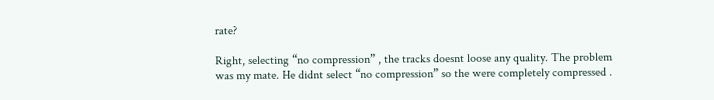rate?

Right, selecting “no compression” , the tracks doesnt loose any quality. The problem was my mate. He didnt select “no compression” so the were completely compressed .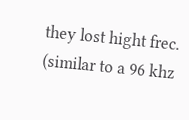they lost hight frec. (similar to a 96 khz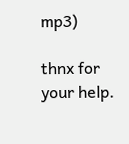mp3)

thnx for your help.